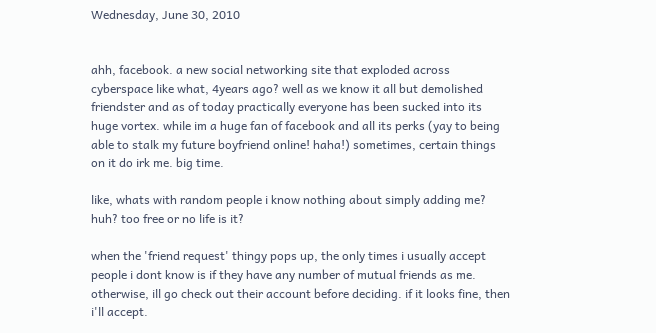Wednesday, June 30, 2010


ahh, facebook. a new social networking site that exploded across cyberspace like what, 4years ago? well as we know it all but demolished friendster and as of today practically everyone has been sucked into its huge vortex. while im a huge fan of facebook and all its perks (yay to being able to stalk my future boyfriend online! haha!) sometimes, certain things on it do irk me. big time.

like, whats with random people i know nothing about simply adding me? huh? too free or no life is it?

when the 'friend request' thingy pops up, the only times i usually accept people i dont know is if they have any number of mutual friends as me. otherwise, ill go check out their account before deciding. if it looks fine, then i'll accept.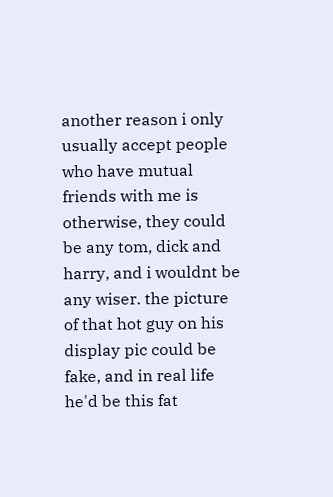another reason i only usually accept people who have mutual friends with me is otherwise, they could be any tom, dick and harry, and i wouldnt be any wiser. the picture of that hot guy on his display pic could be fake, and in real life he'd be this fat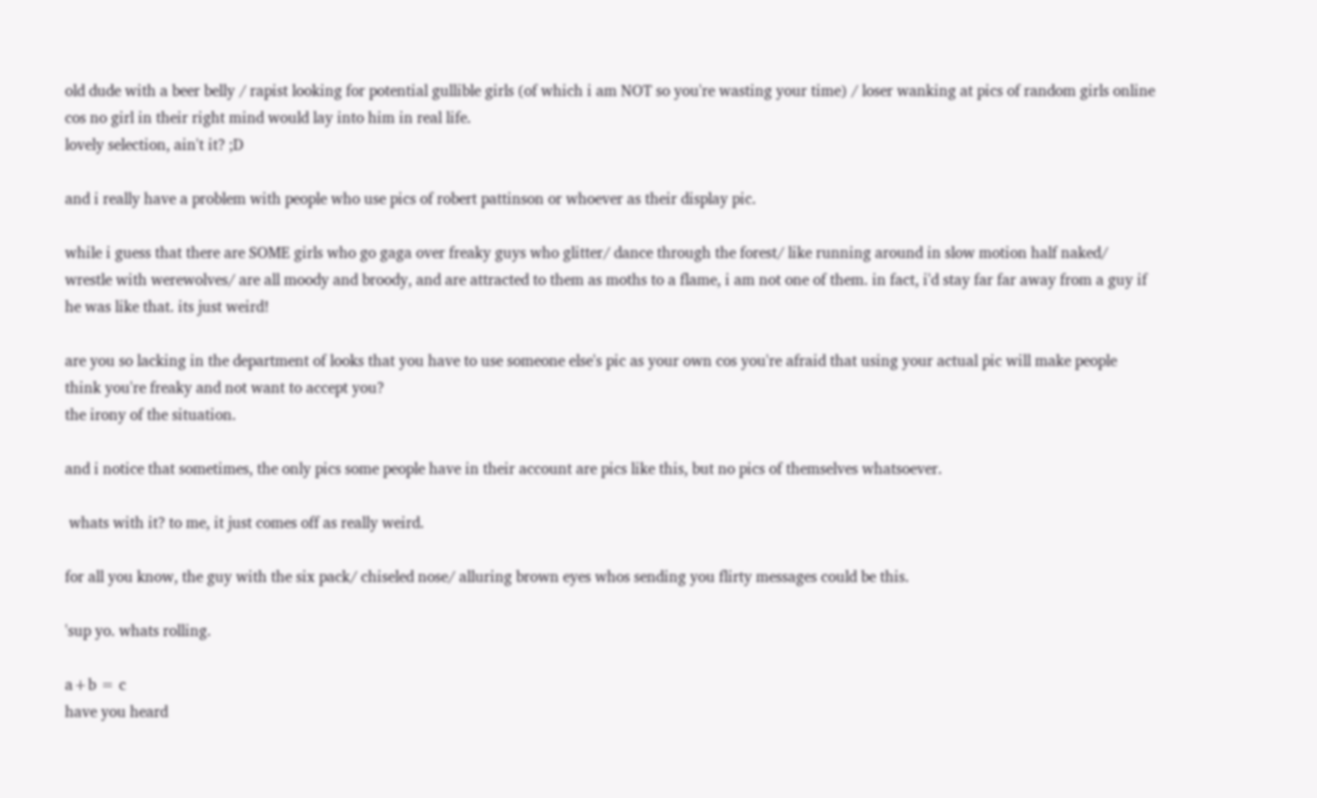old dude with a beer belly / rapist looking for potential gullible girls (of which i am NOT so you're wasting your time) / loser wanking at pics of random girls online cos no girl in their right mind would lay into him in real life.
lovely selection, ain't it? ;D

and i really have a problem with people who use pics of robert pattinson or whoever as their display pic.

while i guess that there are SOME girls who go gaga over freaky guys who glitter/ dance through the forest/ like running around in slow motion half naked/ wrestle with werewolves/ are all moody and broody, and are attracted to them as moths to a flame, i am not one of them. in fact, i'd stay far far away from a guy if he was like that. its just weird!

are you so lacking in the department of looks that you have to use someone else's pic as your own cos you're afraid that using your actual pic will make people think you're freaky and not want to accept you?
the irony of the situation.

and i notice that sometimes, the only pics some people have in their account are pics like this, but no pics of themselves whatsoever.

 whats with it? to me, it just comes off as really weird.

for all you know, the guy with the six pack/ chiseled nose/ alluring brown eyes whos sending you flirty messages could be this.

'sup yo. whats rolling.

a+b = c
have you heard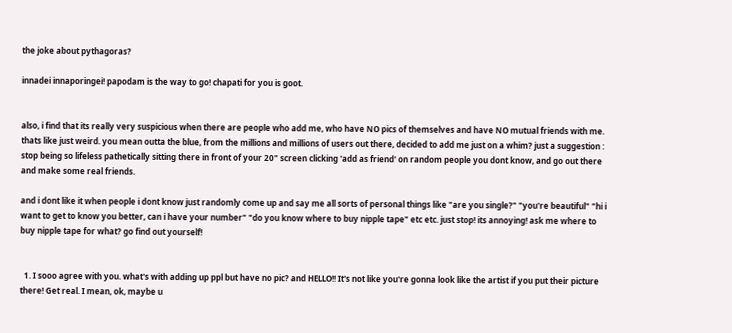the joke about pythagoras?

innadei innaporingei! papodam is the way to go! chapati for you is goot.


also, i find that its really very suspicious when there are people who add me, who have NO pics of themselves and have NO mutual friends with me. thats like just weird. you mean outta the blue, from the millions and millions of users out there, decided to add me just on a whim? just a suggestion : stop being so lifeless pathetically sitting there in front of your 20" screen clicking 'add as friend' on random people you dont know, and go out there and make some real friends.

and i dont like it when people i dont know just randomly come up and say me all sorts of personal things like "are you single?" "you're beautiful" "hi i want to get to know you better, can i have your number" "do you know where to buy nipple tape" etc etc. just stop! its annoying! ask me where to buy nipple tape for what? go find out yourself!


  1. I sooo agree with you. what's with adding up ppl but have no pic? and HELLO!! It's not like you're gonna look like the artist if you put their picture there! Get real. I mean, ok, maybe u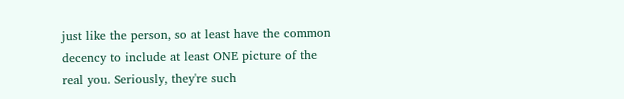just like the person, so at least have the common decency to include at least ONE picture of the real you. Seriously, they're such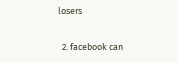losers

  2. facebook can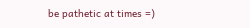be pathetic at times =)